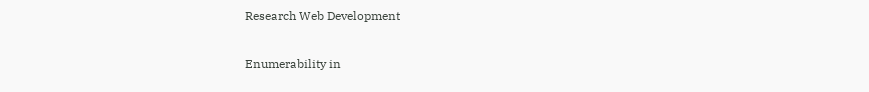Research Web Development

Enumerability in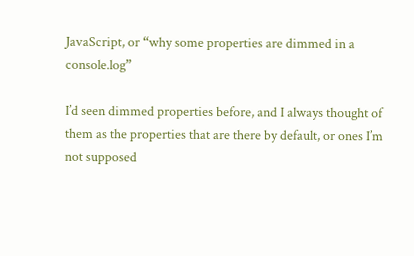JavaScript, or “why some properties are dimmed in a console.log”

I’d seen dimmed properties before, and I always thought of them as the properties that are there by default, or ones I’m not supposed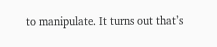to manipulate. It turns out that’s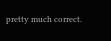pretty much correct.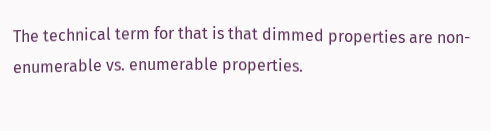The technical term for that is that dimmed properties are non-enumerable vs. enumerable properties.